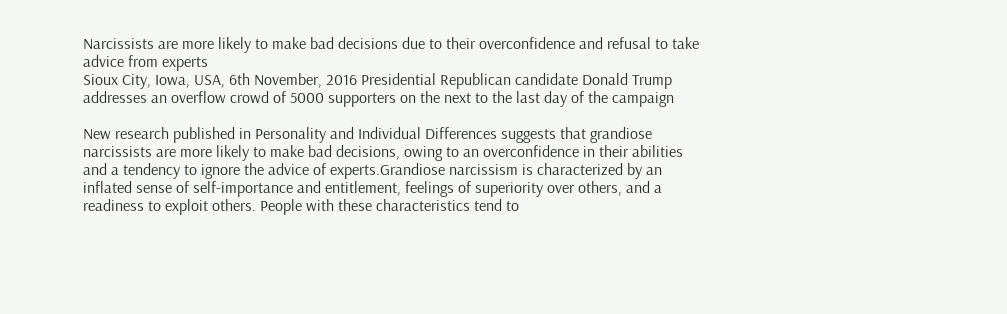Narcissists are more likely to make bad decisions due to their overconfidence and refusal to take advice from experts
Sioux City, Iowa, USA, 6th November, 2016 Presidential Republican candidate Donald Trump addresses an overflow crowd of 5000 supporters on the next to the last day of the campaign

New research published in Personality and Individual Differences suggests that grandiose narcissists are more likely to make bad decisions, owing to an overconfidence in their abilities and a tendency to ignore the advice of experts.Grandiose narcissism is characterized by an inflated sense of self-importance and entitlement, feelings of superiority over others, and a readiness to exploit others. People with these characteristics tend to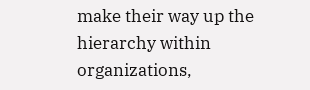make their way up the hierarchy within organizations,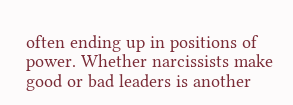often ending up in positions of power. Whether narcissists make good or bad leaders is another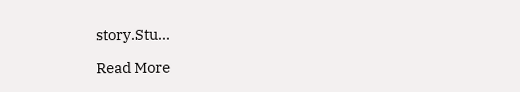story.Stu...

Read More